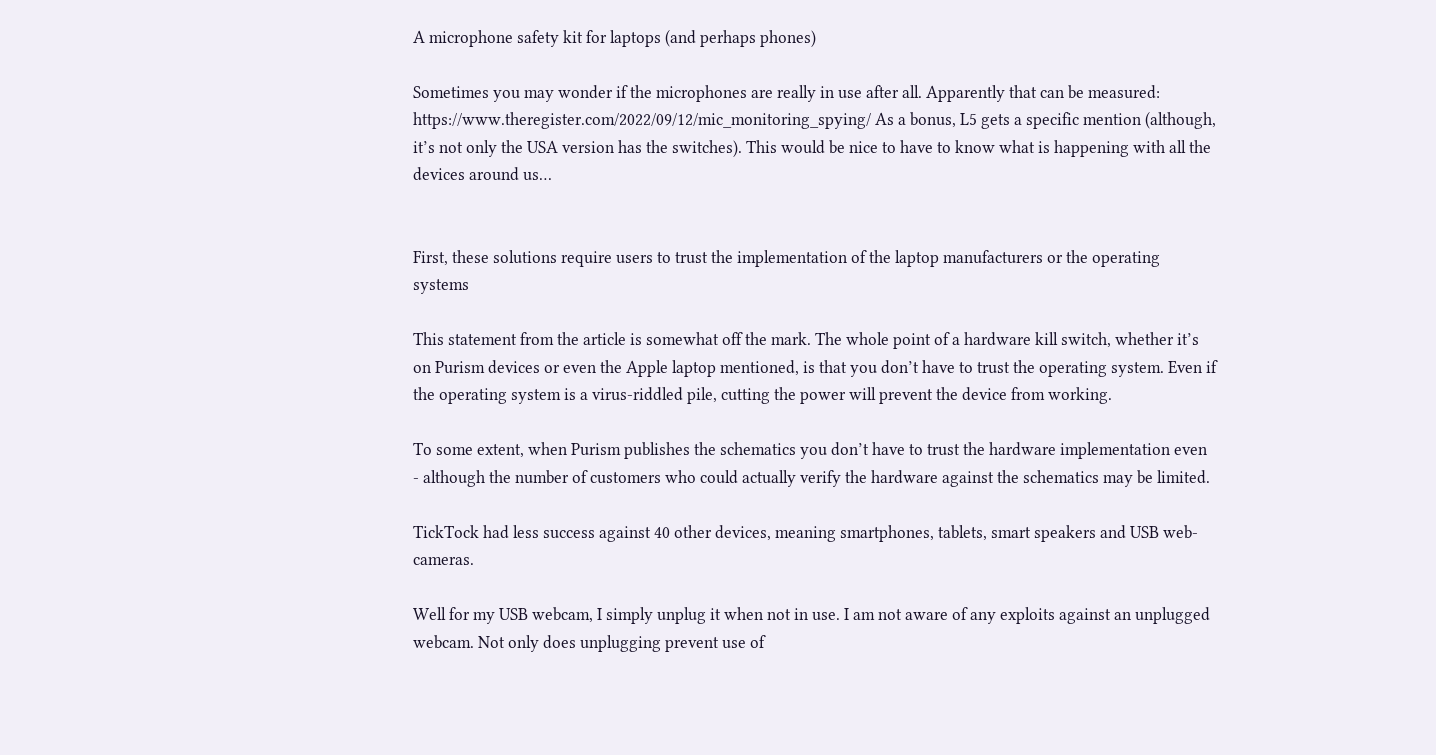A microphone safety kit for laptops (and perhaps phones)

Sometimes you may wonder if the microphones are really in use after all. Apparently that can be measured: https://www.theregister.com/2022/09/12/mic_monitoring_spying/ As a bonus, L5 gets a specific mention (although, it’s not only the USA version has the switches). This would be nice to have to know what is happening with all the devices around us…


First, these solutions require users to trust the implementation of the laptop manufacturers or the operating systems

This statement from the article is somewhat off the mark. The whole point of a hardware kill switch, whether it’s on Purism devices or even the Apple laptop mentioned, is that you don’t have to trust the operating system. Even if the operating system is a virus-riddled pile, cutting the power will prevent the device from working.

To some extent, when Purism publishes the schematics you don’t have to trust the hardware implementation even - although the number of customers who could actually verify the hardware against the schematics may be limited.

TickTock had less success against 40 other devices, meaning smartphones, tablets, smart speakers and USB web-cameras.

Well for my USB webcam, I simply unplug it when not in use. I am not aware of any exploits against an unplugged webcam. Not only does unplugging prevent use of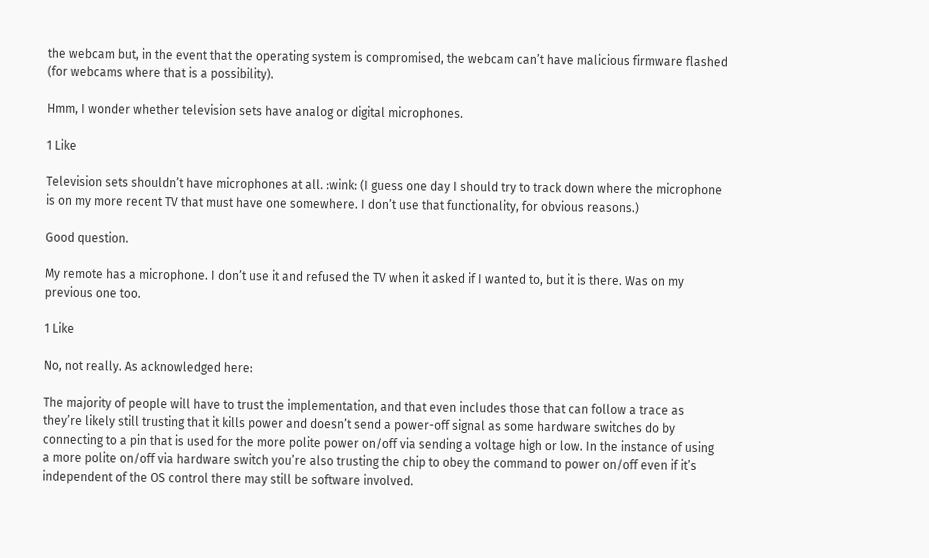the webcam but, in the event that the operating system is compromised, the webcam can’t have malicious firmware flashed (for webcams where that is a possibility).

Hmm, I wonder whether television sets have analog or digital microphones.

1 Like

Television sets shouldn’t have microphones at all. :wink: (I guess one day I should try to track down where the microphone is on my more recent TV that must have one somewhere. I don’t use that functionality, for obvious reasons.)

Good question.

My remote has a microphone. I don’t use it and refused the TV when it asked if I wanted to, but it is there. Was on my previous one too.

1 Like

No, not really. As acknowledged here:

The majority of people will have to trust the implementation, and that even includes those that can follow a trace as they’re likely still trusting that it kills power and doesn’t send a power-off signal as some hardware switches do by connecting to a pin that is used for the more polite power on/off via sending a voltage high or low. In the instance of using a more polite on/off via hardware switch you’re also trusting the chip to obey the command to power on/off even if it’s independent of the OS control there may still be software involved.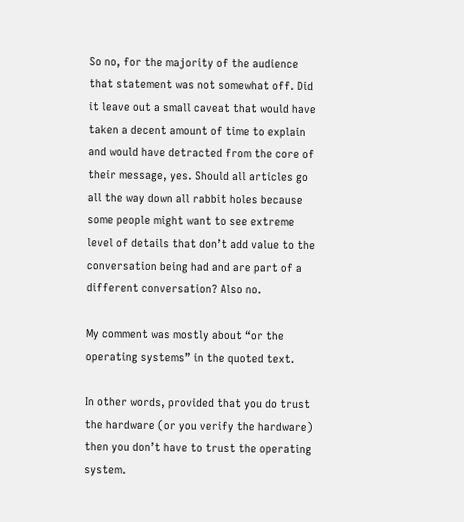So no, for the majority of the audience that statement was not somewhat off. Did it leave out a small caveat that would have taken a decent amount of time to explain and would have detracted from the core of their message, yes. Should all articles go all the way down all rabbit holes because some people might want to see extreme level of details that don’t add value to the conversation being had and are part of a different conversation? Also no.

My comment was mostly about “or the operating systems” in the quoted text.

In other words, provided that you do trust the hardware (or you verify the hardware) then you don’t have to trust the operating system.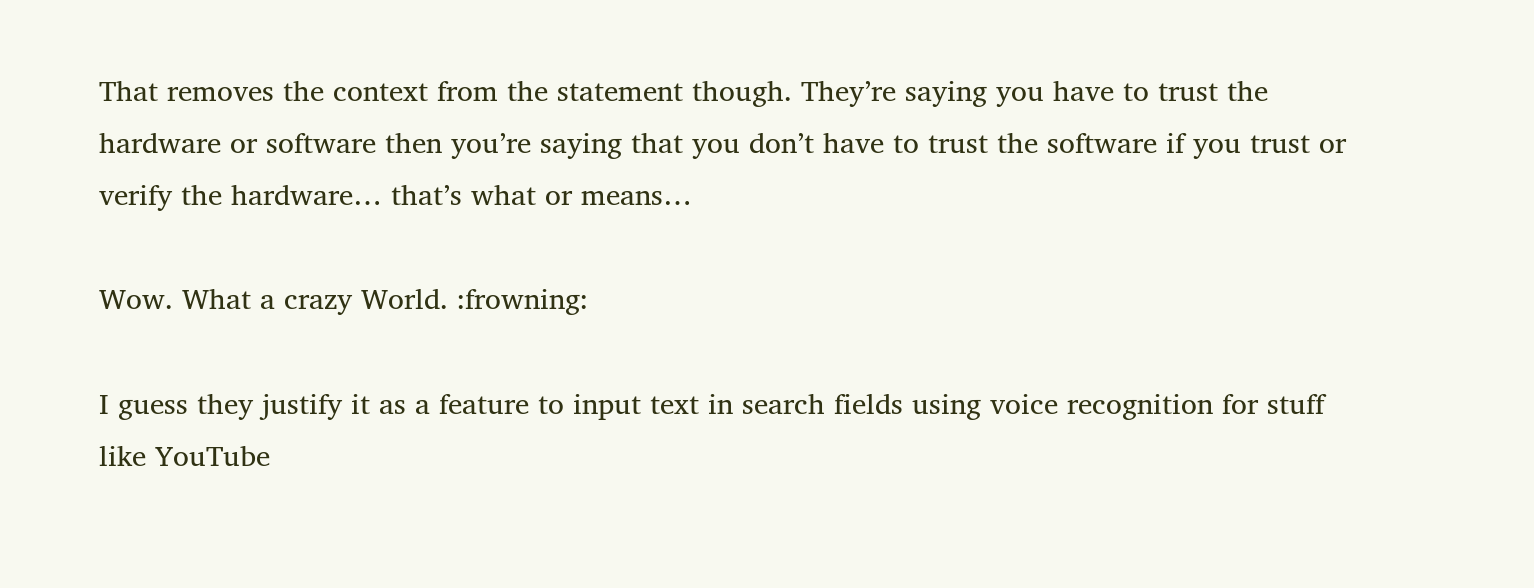That removes the context from the statement though. They’re saying you have to trust the hardware or software then you’re saying that you don’t have to trust the software if you trust or verify the hardware… that’s what or means…

Wow. What a crazy World. :frowning:

I guess they justify it as a feature to input text in search fields using voice recognition for stuff like YouTube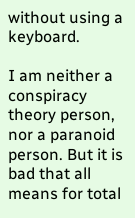without using a keyboard.

I am neither a conspiracy theory person, nor a paranoid person. But it is bad that all means for total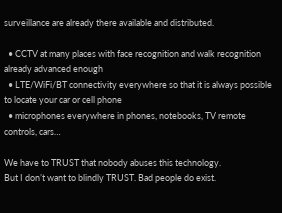surveillance are already there available and distributed.

  • CCTV at many places with face recognition and walk recognition already advanced enough
  • LTE/WiFi/BT connectivity everywhere so that it is always possible to locate your car or cell phone
  • microphones everywhere in phones, notebooks, TV remote controls, cars…

We have to TRUST that nobody abuses this technology.
But I don’t want to blindly TRUST. Bad people do exist.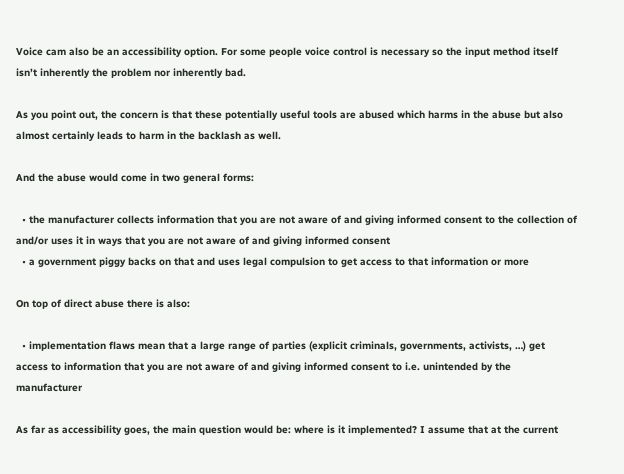Voice cam also be an accessibility option. For some people voice control is necessary so the input method itself isn’t inherently the problem nor inherently bad.

As you point out, the concern is that these potentially useful tools are abused which harms in the abuse but also almost certainly leads to harm in the backlash as well.

And the abuse would come in two general forms:

  • the manufacturer collects information that you are not aware of and giving informed consent to the collection of and/or uses it in ways that you are not aware of and giving informed consent
  • a government piggy backs on that and uses legal compulsion to get access to that information or more

On top of direct abuse there is also:

  • implementation flaws mean that a large range of parties (explicit criminals, governments, activists, …) get access to information that you are not aware of and giving informed consent to i.e. unintended by the manufacturer

As far as accessibility goes, the main question would be: where is it implemented? I assume that at the current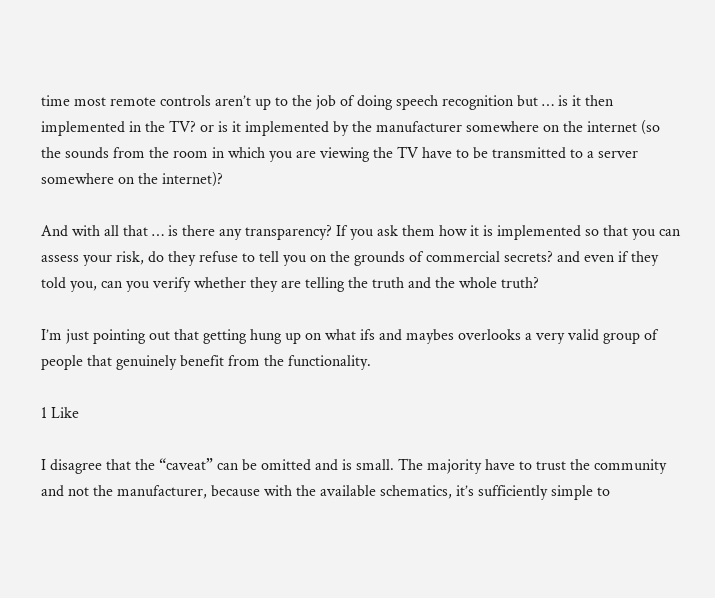time most remote controls aren’t up to the job of doing speech recognition but … is it then implemented in the TV? or is it implemented by the manufacturer somewhere on the internet (so the sounds from the room in which you are viewing the TV have to be transmitted to a server somewhere on the internet)?

And with all that … is there any transparency? If you ask them how it is implemented so that you can assess your risk, do they refuse to tell you on the grounds of commercial secrets? and even if they told you, can you verify whether they are telling the truth and the whole truth?

I’m just pointing out that getting hung up on what ifs and maybes overlooks a very valid group of people that genuinely benefit from the functionality.

1 Like

I disagree that the “caveat” can be omitted and is small. The majority have to trust the community and not the manufacturer, because with the available schematics, it’s sufficiently simple to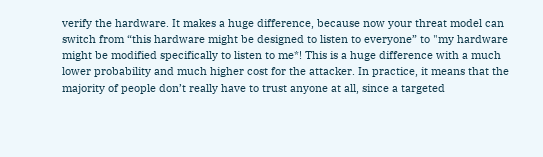verify the hardware. It makes a huge difference, because now your threat model can switch from “this hardware might be designed to listen to everyone” to "my hardware might be modified specifically to listen to me*! This is a huge difference with a much lower probability and much higher cost for the attacker. In practice, it means that the majority of people don’t really have to trust anyone at all, since a targeted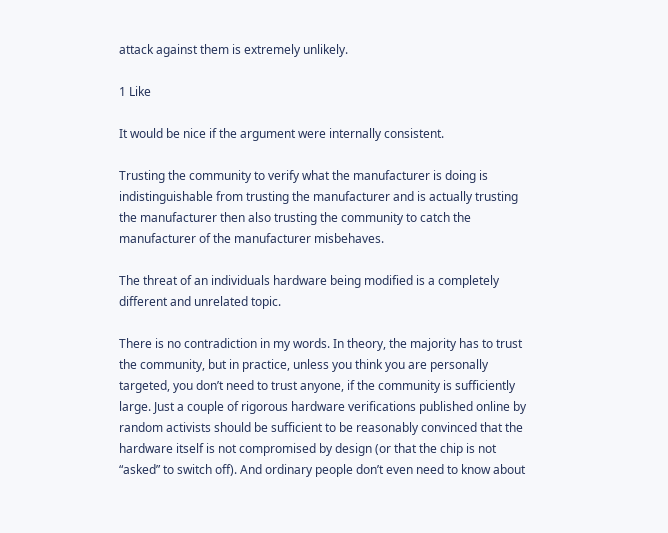attack against them is extremely unlikely.

1 Like

It would be nice if the argument were internally consistent.

Trusting the community to verify what the manufacturer is doing is indistinguishable from trusting the manufacturer and is actually trusting the manufacturer then also trusting the community to catch the manufacturer of the manufacturer misbehaves.

The threat of an individuals hardware being modified is a completely different and unrelated topic.

There is no contradiction in my words. In theory, the majority has to trust the community, but in practice, unless you think you are personally targeted, you don’t need to trust anyone, if the community is sufficiently large. Just a couple of rigorous hardware verifications published online by random activists should be sufficient to be reasonably convinced that the hardware itself is not compromised by design (or that the chip is not “asked” to switch off). And ordinary people don’t even need to know about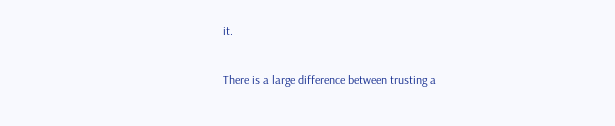it.

There is a large difference between trusting a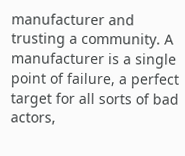manufacturer and trusting a community. A manufacturer is a single point of failure, a perfect target for all sorts of bad actors,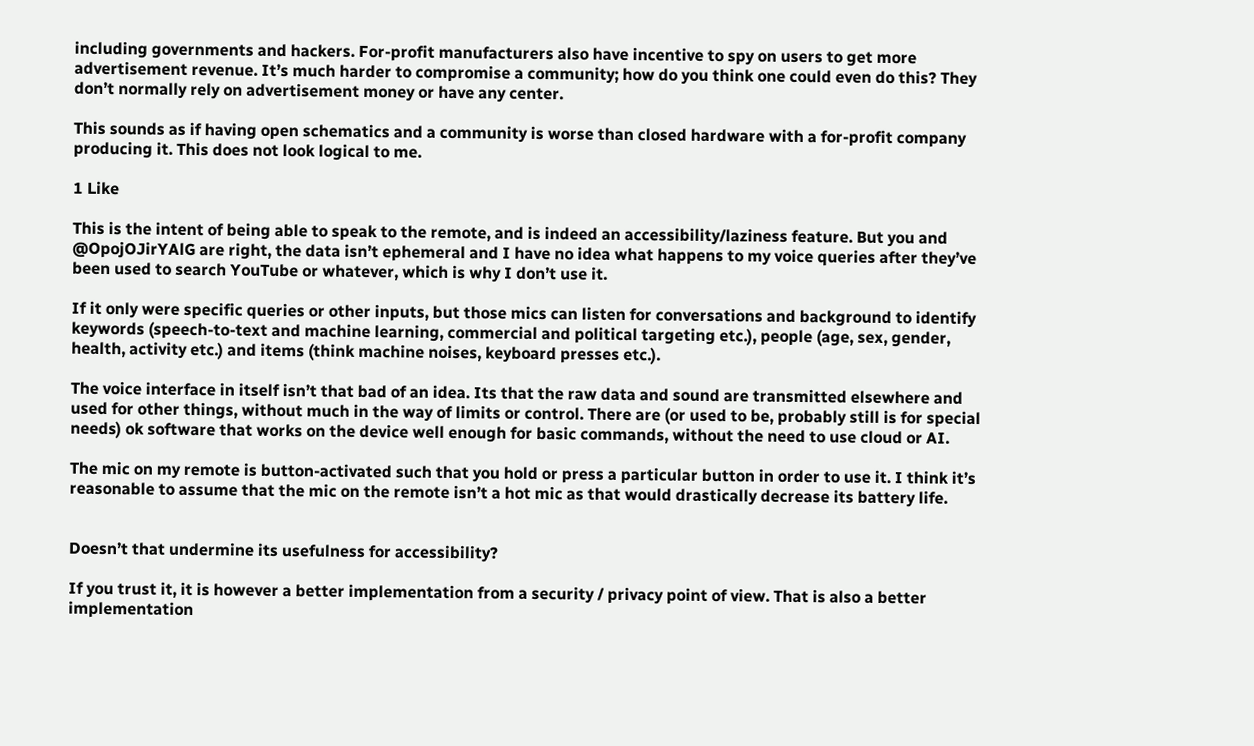including governments and hackers. For-profit manufacturers also have incentive to spy on users to get more advertisement revenue. It’s much harder to compromise a community; how do you think one could even do this? They don’t normally rely on advertisement money or have any center.

This sounds as if having open schematics and a community is worse than closed hardware with a for-profit company producing it. This does not look logical to me.

1 Like

This is the intent of being able to speak to the remote, and is indeed an accessibility/laziness feature. But you and @OpojOJirYAlG are right, the data isn’t ephemeral and I have no idea what happens to my voice queries after they’ve been used to search YouTube or whatever, which is why I don’t use it.

If it only were specific queries or other inputs, but those mics can listen for conversations and background to identify keywords (speech-to-text and machine learning, commercial and political targeting etc.), people (age, sex, gender, health, activity etc.) and items (think machine noises, keyboard presses etc.).

The voice interface in itself isn’t that bad of an idea. Its that the raw data and sound are transmitted elsewhere and used for other things, without much in the way of limits or control. There are (or used to be, probably still is for special needs) ok software that works on the device well enough for basic commands, without the need to use cloud or AI.

The mic on my remote is button-activated such that you hold or press a particular button in order to use it. I think it’s reasonable to assume that the mic on the remote isn’t a hot mic as that would drastically decrease its battery life.


Doesn’t that undermine its usefulness for accessibility?

If you trust it, it is however a better implementation from a security / privacy point of view. That is also a better implementation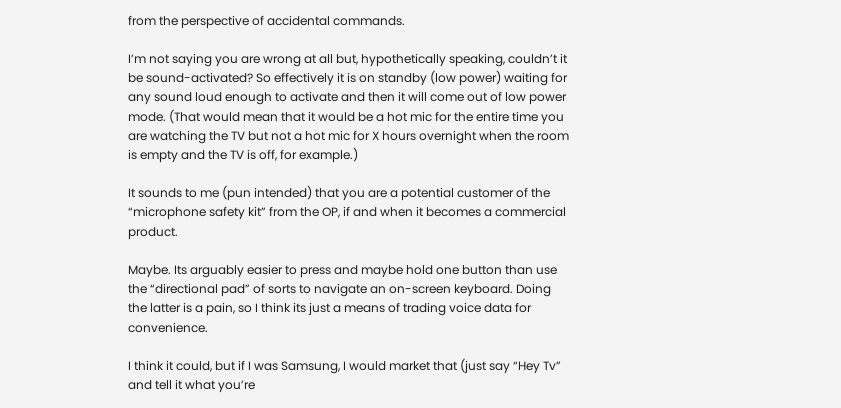from the perspective of accidental commands.

I’m not saying you are wrong at all but, hypothetically speaking, couldn’t it be sound-activated? So effectively it is on standby (low power) waiting for any sound loud enough to activate and then it will come out of low power mode. (That would mean that it would be a hot mic for the entire time you are watching the TV but not a hot mic for X hours overnight when the room is empty and the TV is off, for example.)

It sounds to me (pun intended) that you are a potential customer of the “microphone safety kit” from the OP, if and when it becomes a commercial product.

Maybe. Its arguably easier to press and maybe hold one button than use the “directional pad” of sorts to navigate an on-screen keyboard. Doing the latter is a pain, so I think its just a means of trading voice data for convenience.

I think it could, but if I was Samsung, I would market that (just say “Hey Tv” and tell it what you’re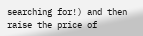searching for!) and then raise the price of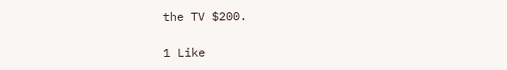the TV $200.

1 Like